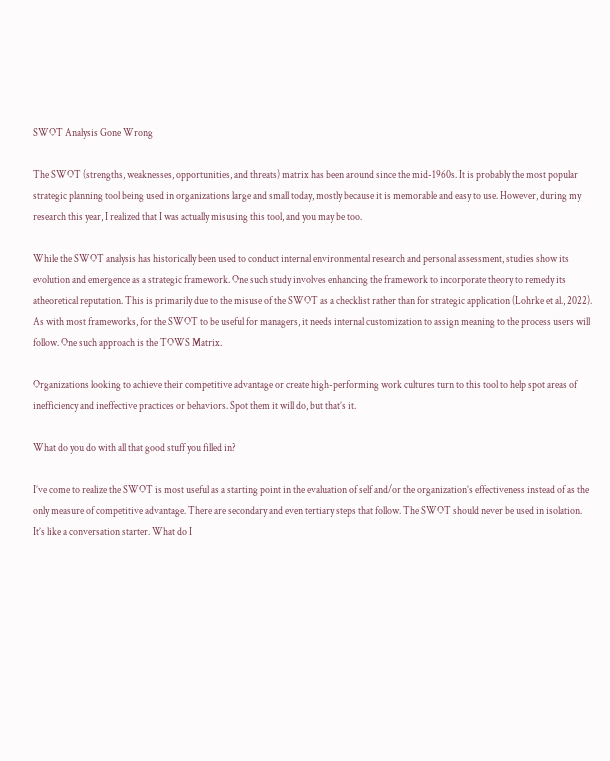SWOT Analysis Gone Wrong

The SWOT (strengths, weaknesses, opportunities, and threats) matrix has been around since the mid-1960s. It is probably the most popular strategic planning tool being used in organizations large and small today, mostly because it is memorable and easy to use. However, during my research this year, I realized that I was actually misusing this tool, and you may be too.

While the SWOT analysis has historically been used to conduct internal environmental research and personal assessment, studies show its evolution and emergence as a strategic framework. One such study involves enhancing the framework to incorporate theory to remedy its atheoretical reputation. This is primarily due to the misuse of the SWOT as a checklist rather than for strategic application (Lohrke et al., 2022). As with most frameworks, for the SWOT to be useful for managers, it needs internal customization to assign meaning to the process users will follow. One such approach is the TOWS Matrix.

Organizations looking to achieve their competitive advantage or create high-performing work cultures turn to this tool to help spot areas of inefficiency and ineffective practices or behaviors. Spot them it will do, but that’s it.

What do you do with all that good stuff you filled in?

I’ve come to realize the SWOT is most useful as a starting point in the evaluation of self and/or the organization’s effectiveness instead of as the only measure of competitive advantage. There are secondary and even tertiary steps that follow. The SWOT should never be used in isolation. It’s like a conversation starter. What do I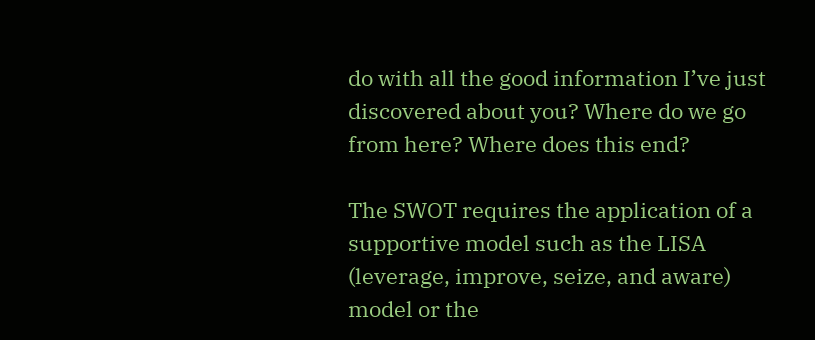do with all the good information I’ve just discovered about you? Where do we go from here? Where does this end?

The SWOT requires the application of a supportive model such as the LISA (leverage, improve, seize, and aware) model or the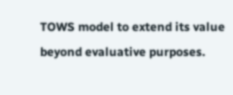TOWS model to extend its value beyond evaluative purposes.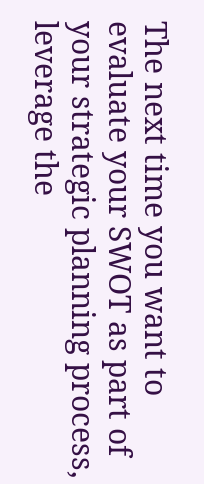The next time you want to evaluate your SWOT as part of your strategic planning process, leverage the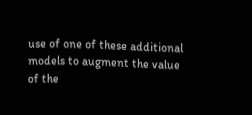use of one of these additional models to augment the value of the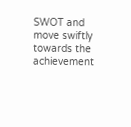SWOT and move swiftly towards the achievement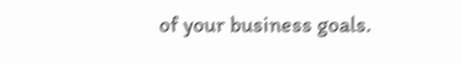of your business goals.